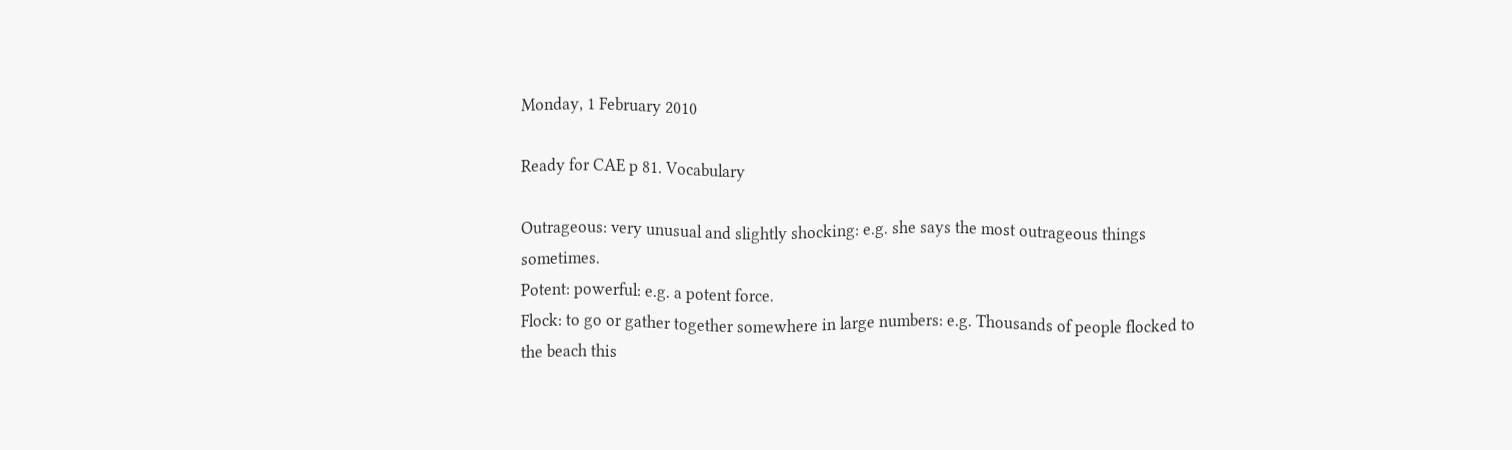Monday, 1 February 2010

Ready for CAE p 81. Vocabulary

Outrageous: very unusual and slightly shocking: e.g. she says the most outrageous things sometimes.
Potent: powerful: e.g. a potent force.
Flock: to go or gather together somewhere in large numbers: e.g. Thousands of people flocked to the beach this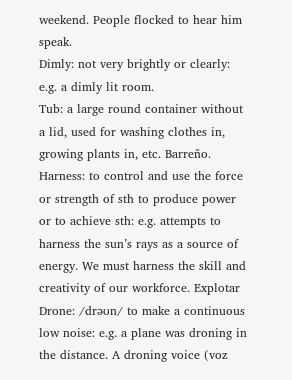weekend. People flocked to hear him speak.
Dimly: not very brightly or clearly: e.g. a dimly lit room.
Tub: a large round container without a lid, used for washing clothes in, growing plants in, etc. Barreño.
Harness: to control and use the force or strength of sth to produce power or to achieve sth: e.g. attempts to harness the sun’s rays as a source of energy. We must harness the skill and creativity of our workforce. Explotar
Drone: /drəʊn/ to make a continuous low noise: e.g. a plane was droning in the distance. A droning voice (voz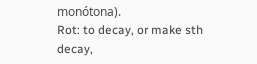monótona).
Rot: to decay, or make sth decay,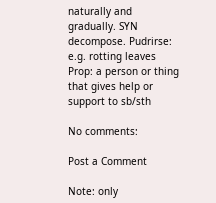naturally and gradually. SYN decompose. Pudrirse: e.g. rotting leaves
Prop: a person or thing that gives help or support to sb/sth

No comments:

Post a Comment

Note: only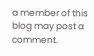a member of this blog may post a comment.